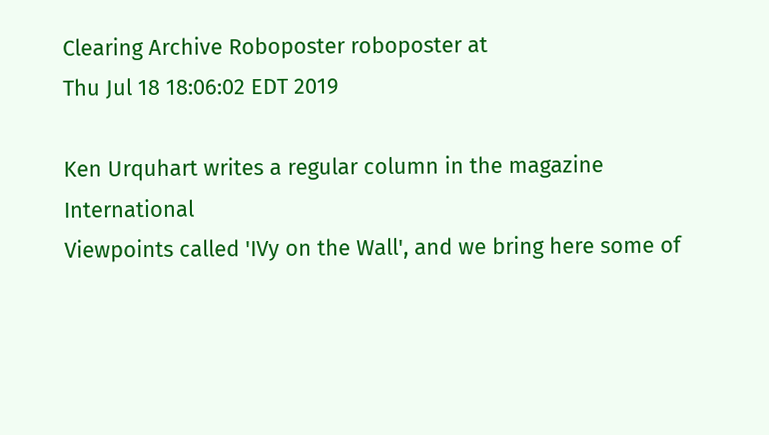Clearing Archive Roboposter roboposter at
Thu Jul 18 18:06:02 EDT 2019

Ken Urquhart writes a regular column in the magazine International
Viewpoints called 'IVy on the Wall', and we bring here some of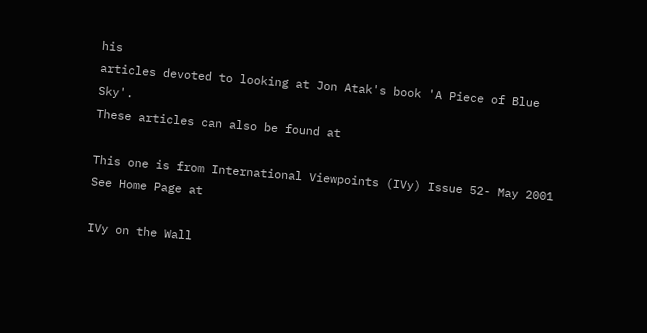his
articles devoted to looking at Jon Atak's book 'A Piece of Blue Sky'.
These articles can also be found at

This one is from International Viewpoints (IVy) Issue 52- May 2001
See Home Page at

IVy on the Wall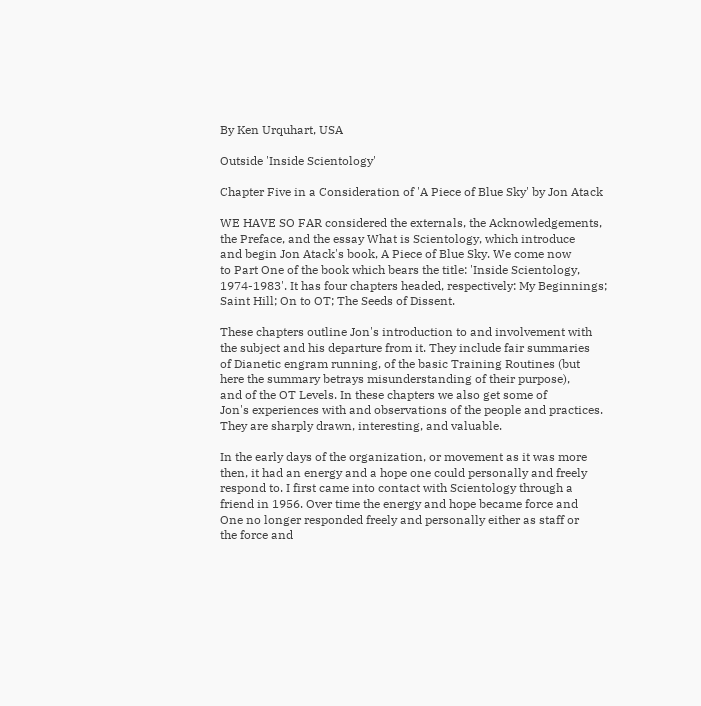By Ken Urquhart, USA

Outside 'Inside Scientology'

Chapter Five in a Consideration of 'A Piece of Blue Sky' by Jon Atack

WE HAVE SO FAR considered the externals, the Acknowledgements,
the Preface, and the essay What is Scientology, which introduce
and begin Jon Atack's book, A Piece of Blue Sky. We come now
to Part One of the book which bears the title: 'Inside Scientology,
1974-1983'. It has four chapters headed, respectively: My Beginnings;
Saint Hill; On to OT; The Seeds of Dissent.

These chapters outline Jon's introduction to and involvement with
the subject and his departure from it. They include fair summaries
of Dianetic engram running, of the basic Training Routines (but
here the summary betrays misunderstanding of their purpose),
and of the OT Levels. In these chapters we also get some of
Jon's experiences with and observations of the people and practices.
They are sharply drawn, interesting, and valuable.

In the early days of the organization, or movement as it was more
then, it had an energy and a hope one could personally and freely
respond to. I first came into contact with Scientology through a
friend in 1956. Over time the energy and hope became force and
One no longer responded freely and personally either as staff or
the force and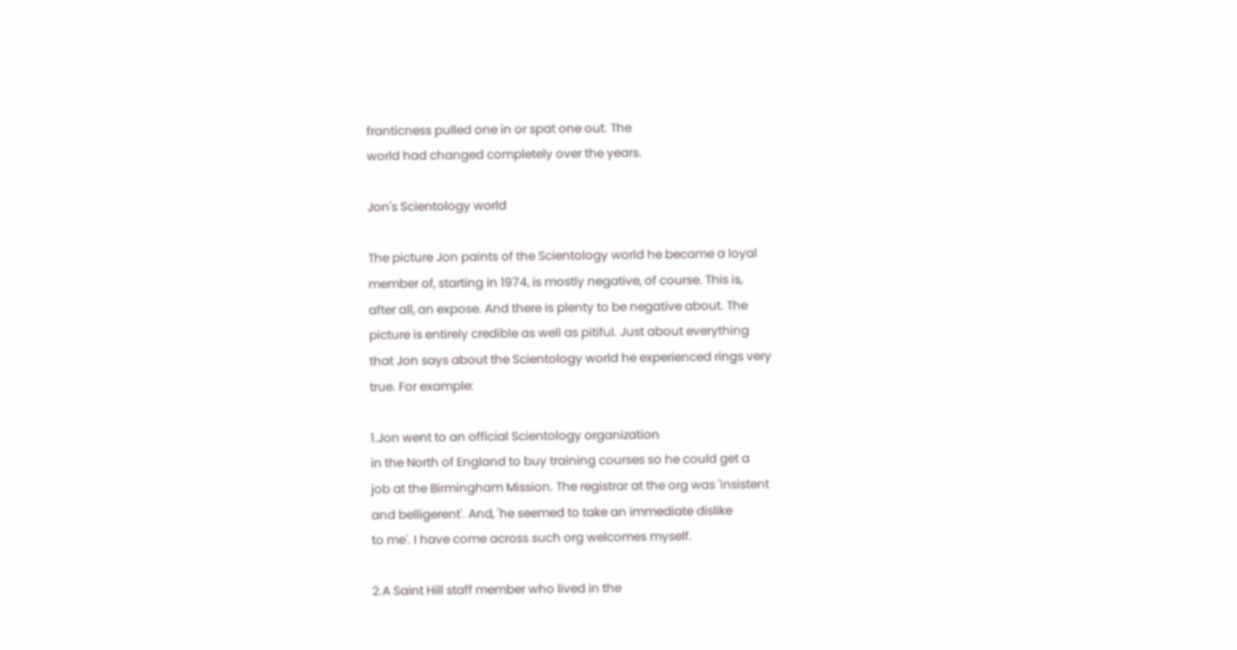franticness pulled one in or spat one out. The
world had changed completely over the years.

Jon's Scientology world

The picture Jon paints of the Scientology world he became a loyal
member of, starting in 1974, is mostly negative, of course. This is,
after all, an expose. And there is plenty to be negative about. The
picture is entirely credible as well as pitiful. Just about everything
that Jon says about the Scientology world he experienced rings very
true. For example:

1.Jon went to an official Scientology organization
in the North of England to buy training courses so he could get a
job at the Birmingham Mission. The registrar at the org was 'insistent
and belligerent'. And, 'he seemed to take an immediate dislike
to me'. I have come across such org welcomes myself.

2.A Saint Hill staff member who lived in the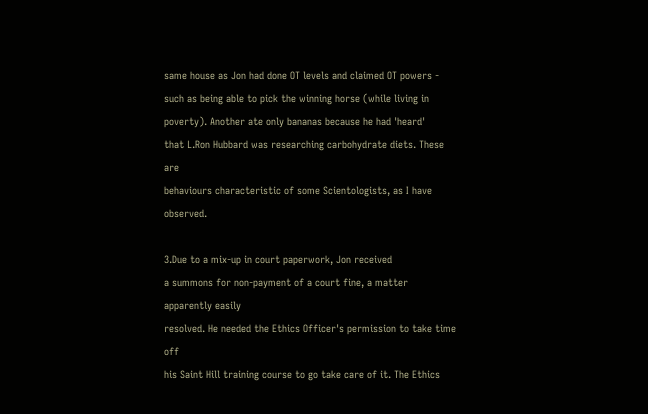same house as Jon had done OT levels and claimed OT powers -
such as being able to pick the winning horse (while living in
poverty). Another ate only bananas because he had 'heard'
that L.Ron Hubbard was researching carbohydrate diets. These are
behaviours characteristic of some Scientologists, as I have observed.

3.Due to a mix-up in court paperwork, Jon received
a summons for non-payment of a court fine, a matter apparently easily
resolved. He needed the Ethics Officer's permission to take time off
his Saint Hill training course to go take care of it. The Ethics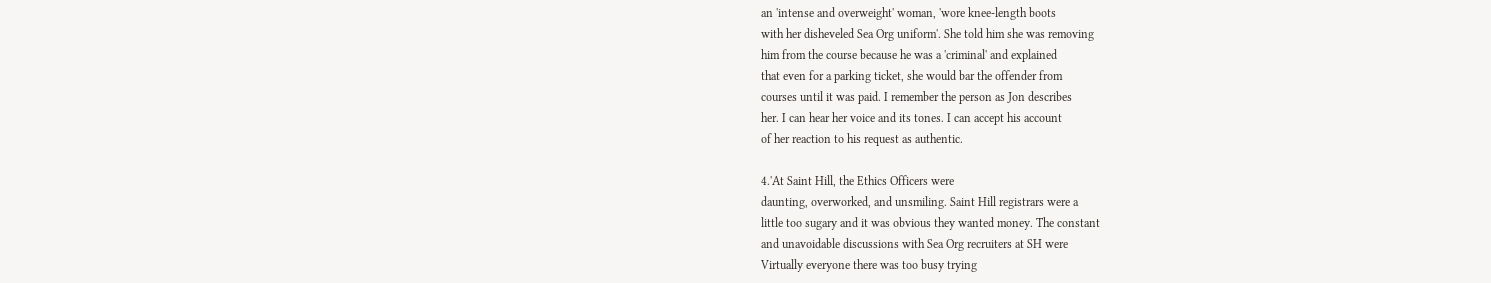an 'intense and overweight' woman, 'wore knee-length boots
with her disheveled Sea Org uniform'. She told him she was removing
him from the course because he was a 'criminal' and explained
that even for a parking ticket, she would bar the offender from
courses until it was paid. I remember the person as Jon describes
her. I can hear her voice and its tones. I can accept his account
of her reaction to his request as authentic.

4.'At Saint Hill, the Ethics Officers were
daunting, overworked, and unsmiling. Saint Hill registrars were a
little too sugary and it was obvious they wanted money. The constant
and unavoidable discussions with Sea Org recruiters at SH were
Virtually everyone there was too busy trying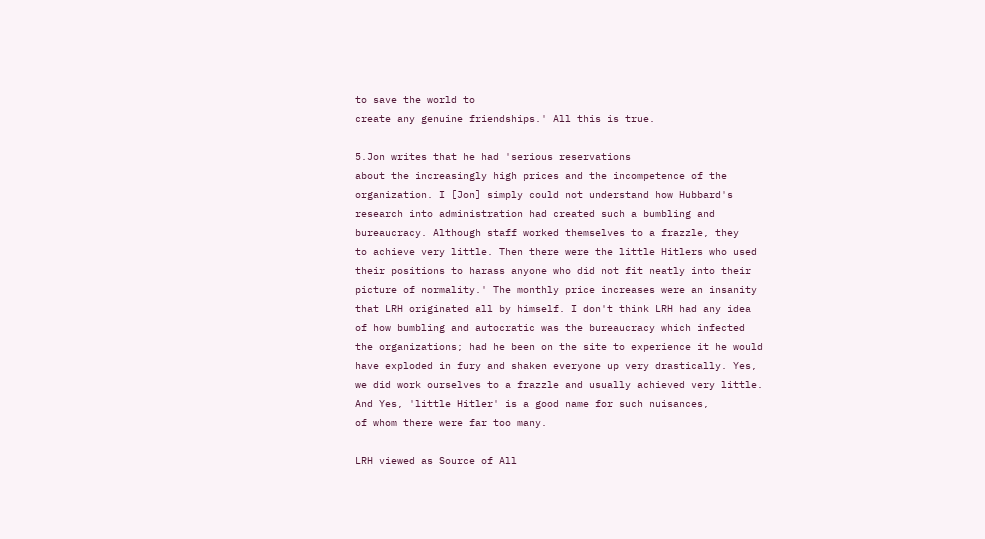to save the world to
create any genuine friendships.' All this is true.

5.Jon writes that he had 'serious reservations
about the increasingly high prices and the incompetence of the
organization. I [Jon] simply could not understand how Hubbard's
research into administration had created such a bumbling and
bureaucracy. Although staff worked themselves to a frazzle, they
to achieve very little. Then there were the little Hitlers who used
their positions to harass anyone who did not fit neatly into their
picture of normality.' The monthly price increases were an insanity
that LRH originated all by himself. I don't think LRH had any idea
of how bumbling and autocratic was the bureaucracy which infected
the organizations; had he been on the site to experience it he would
have exploded in fury and shaken everyone up very drastically. Yes,
we did work ourselves to a frazzle and usually achieved very little.
And Yes, 'little Hitler' is a good name for such nuisances,
of whom there were far too many.

LRH viewed as Source of All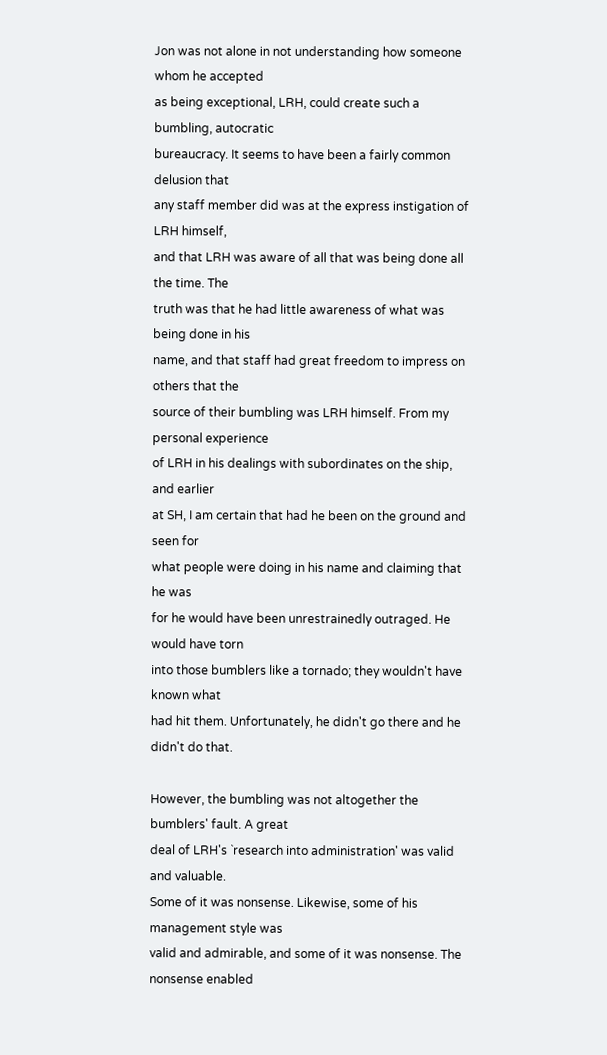Jon was not alone in not understanding how someone whom he accepted
as being exceptional, LRH, could create such a bumbling, autocratic
bureaucracy. It seems to have been a fairly common delusion that
any staff member did was at the express instigation of LRH himself,
and that LRH was aware of all that was being done all the time. The
truth was that he had little awareness of what was being done in his
name, and that staff had great freedom to impress on others that the
source of their bumbling was LRH himself. From my personal experience
of LRH in his dealings with subordinates on the ship, and earlier
at SH, I am certain that had he been on the ground and seen for
what people were doing in his name and claiming that he was
for he would have been unrestrainedly outraged. He would have torn
into those bumblers like a tornado; they wouldn't have known what
had hit them. Unfortunately, he didn't go there and he didn't do that.

However, the bumbling was not altogether the bumblers' fault. A great
deal of LRH's `research into administration' was valid and valuable.
Some of it was nonsense. Likewise, some of his management style was
valid and admirable, and some of it was nonsense. The nonsense enabled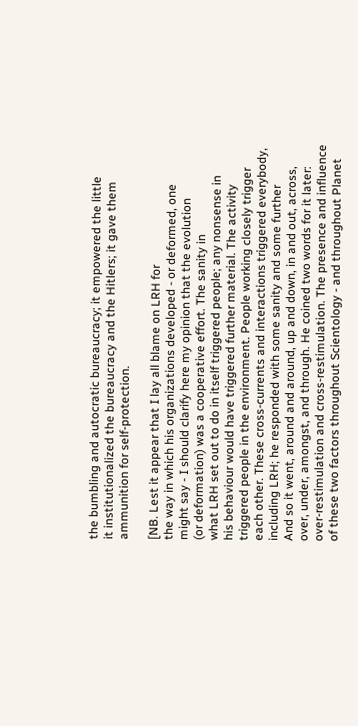the bumbling and autocratic bureaucracy; it empowered the little
it institutionalized the bureaucracy and the Hitlers; it gave them
ammunition for self-protection.

[NB. Lest it appear that I lay all blame on LRH for
the way in which his organizations developed - or deformed, one
might say - I should clarify here my opinion that the evolution
(or deformation) was a cooperative effort. The sanity in
what LRH set out to do in itself triggered people; any nonsense in
his behaviour would have triggered further material. The activity
triggered people in the environment. People working closely trigger
each other. These cross-currents and interactions triggered everybody,
including LRH; he responded with some sanity and some further
And so it went, around and around, up and down, in and out, across,
over, under, amongst, and through. He coined two words for it later:
over-restimulation and cross-restimulation. The presence and influence
of these two factors throughout Scientology - and throughout Planet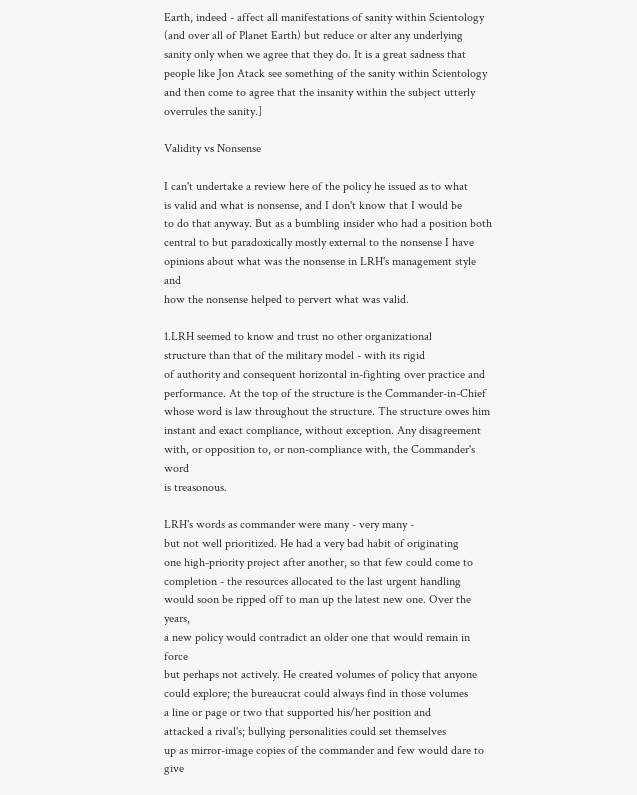Earth, indeed - affect all manifestations of sanity within Scientology
(and over all of Planet Earth) but reduce or alter any underlying
sanity only when we agree that they do. It is a great sadness that
people like Jon Atack see something of the sanity within Scientology
and then come to agree that the insanity within the subject utterly
overrules the sanity.]

Validity vs Nonsense

I can't undertake a review here of the policy he issued as to what
is valid and what is nonsense, and I don't know that I would be
to do that anyway. But as a bumbling insider who had a position both
central to but paradoxically mostly external to the nonsense I have
opinions about what was the nonsense in LRH's management style and
how the nonsense helped to pervert what was valid.

1.LRH seemed to know and trust no other organizational
structure than that of the military model - with its rigid
of authority and consequent horizontal in-fighting over practice and
performance. At the top of the structure is the Commander-in-Chief
whose word is law throughout the structure. The structure owes him
instant and exact compliance, without exception. Any disagreement
with, or opposition to, or non-compliance with, the Commander's word
is treasonous.

LRH's words as commander were many - very many -
but not well prioritized. He had a very bad habit of originating
one high-priority project after another, so that few could come to
completion - the resources allocated to the last urgent handling
would soon be ripped off to man up the latest new one. Over the years,
a new policy would contradict an older one that would remain in force
but perhaps not actively. He created volumes of policy that anyone
could explore; the bureaucrat could always find in those volumes
a line or page or two that supported his/her position and
attacked a rival's; bullying personalities could set themselves
up as mirror-image copies of the commander and few would dare to give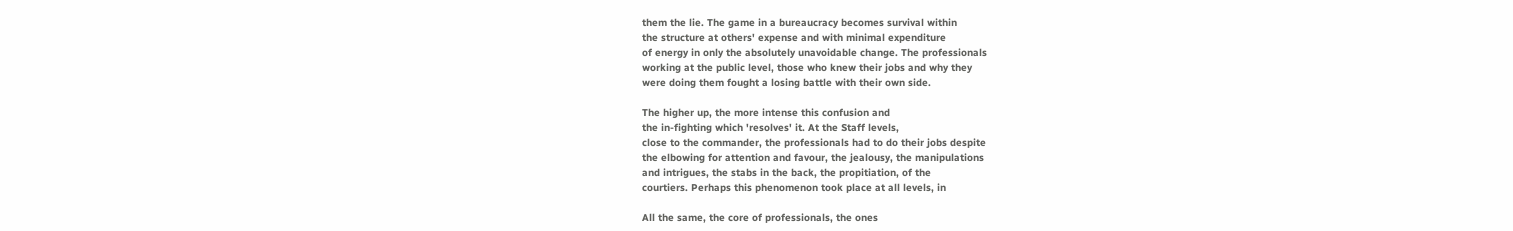them the lie. The game in a bureaucracy becomes survival within
the structure at others' expense and with minimal expenditure
of energy in only the absolutely unavoidable change. The professionals
working at the public level, those who knew their jobs and why they
were doing them fought a losing battle with their own side.

The higher up, the more intense this confusion and
the in-fighting which 'resolves' it. At the Staff levels,
close to the commander, the professionals had to do their jobs despite
the elbowing for attention and favour, the jealousy, the manipulations
and intrigues, the stabs in the back, the propitiation, of the
courtiers. Perhaps this phenomenon took place at all levels, in

All the same, the core of professionals, the ones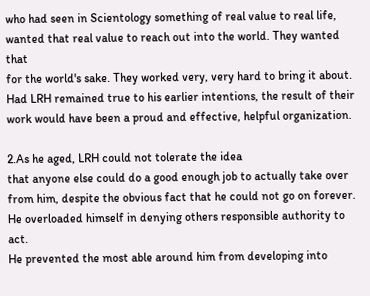who had seen in Scientology something of real value to real life,
wanted that real value to reach out into the world. They wanted that
for the world's sake. They worked very, very hard to bring it about.
Had LRH remained true to his earlier intentions, the result of their
work would have been a proud and effective, helpful organization.

2.As he aged, LRH could not tolerate the idea
that anyone else could do a good enough job to actually take over
from him, despite the obvious fact that he could not go on forever.
He overloaded himself in denying others responsible authority to act.
He prevented the most able around him from developing into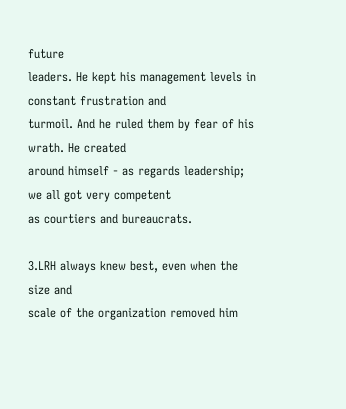future
leaders. He kept his management levels in constant frustration and
turmoil. And he ruled them by fear of his wrath. He created
around himself - as regards leadership; we all got very competent
as courtiers and bureaucrats.

3.LRH always knew best, even when the size and
scale of the organization removed him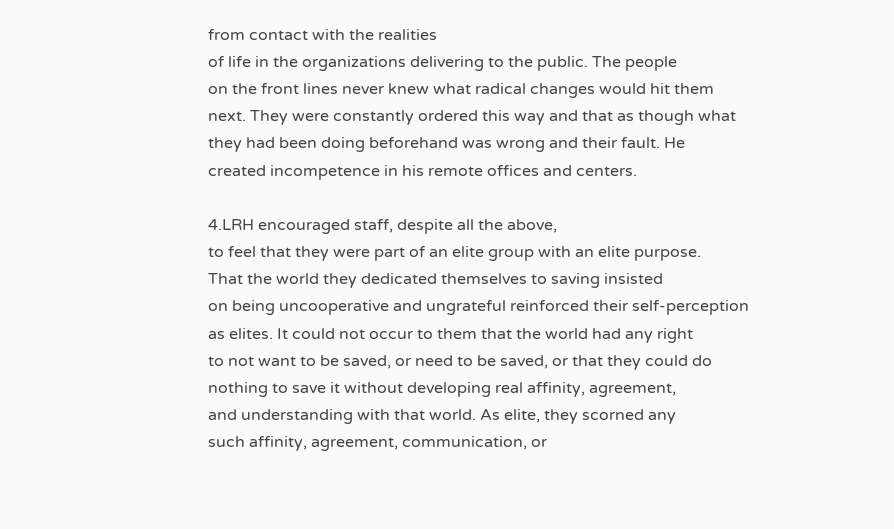from contact with the realities
of life in the organizations delivering to the public. The people
on the front lines never knew what radical changes would hit them
next. They were constantly ordered this way and that as though what
they had been doing beforehand was wrong and their fault. He
created incompetence in his remote offices and centers.

4.LRH encouraged staff, despite all the above,
to feel that they were part of an elite group with an elite purpose.
That the world they dedicated themselves to saving insisted
on being uncooperative and ungrateful reinforced their self-perception
as elites. It could not occur to them that the world had any right
to not want to be saved, or need to be saved, or that they could do
nothing to save it without developing real affinity, agreement,
and understanding with that world. As elite, they scorned any
such affinity, agreement, communication, or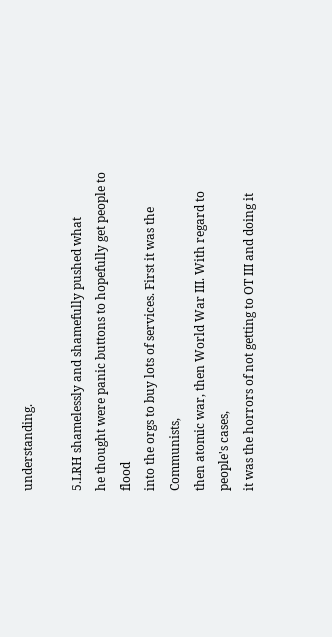understanding.

5.LRH shamelessly and shamefully pushed what
he thought were panic buttons to hopefully get people to flood
into the orgs to buy lots of services. First it was the Communists,
then atomic war, then World War III. With regard to people's cases,
it was the horrors of not getting to OT III and doing it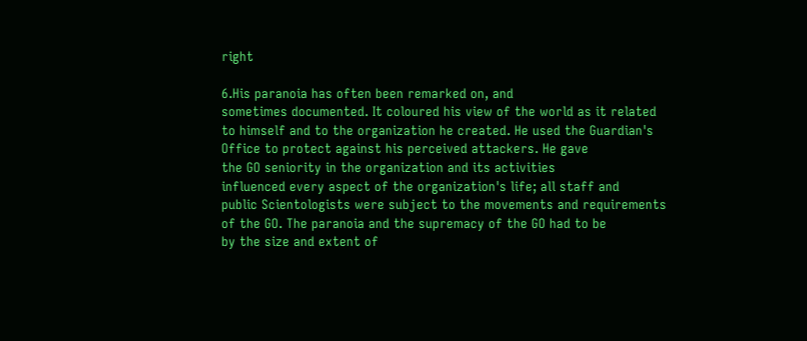right

6.His paranoia has often been remarked on, and
sometimes documented. It coloured his view of the world as it related
to himself and to the organization he created. He used the Guardian's
Office to protect against his perceived attackers. He gave
the GO seniority in the organization and its activities
influenced every aspect of the organization's life; all staff and
public Scientologists were subject to the movements and requirements
of the GO. The paranoia and the supremacy of the GO had to be
by the size and extent of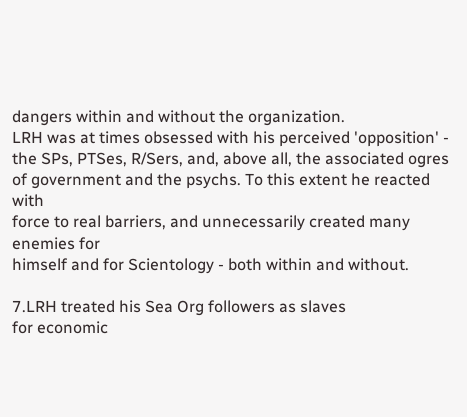dangers within and without the organization.
LRH was at times obsessed with his perceived 'opposition' -
the SPs, PTSes, R/Sers, and, above all, the associated ogres
of government and the psychs. To this extent he reacted with
force to real barriers, and unnecessarily created many enemies for
himself and for Scientology - both within and without.

7.LRH treated his Sea Org followers as slaves
for economic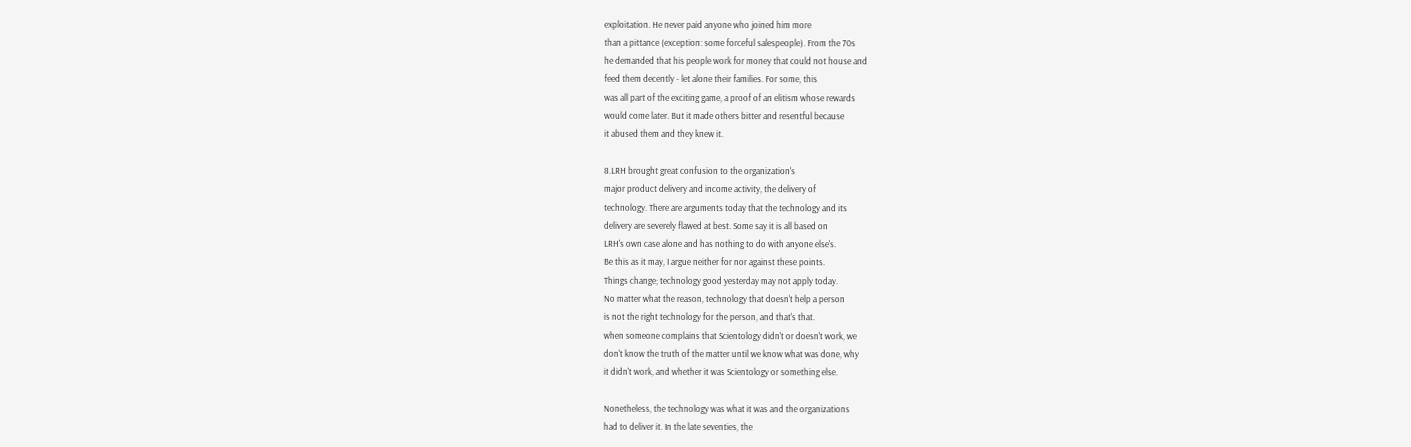exploitation. He never paid anyone who joined him more
than a pittance (exception: some forceful salespeople). From the 70s
he demanded that his people work for money that could not house and
feed them decently - let alone their families. For some, this
was all part of the exciting game, a proof of an elitism whose rewards
would come later. But it made others bitter and resentful because
it abused them and they knew it.

8.LRH brought great confusion to the organization's
major product delivery and income activity, the delivery of
technology. There are arguments today that the technology and its
delivery are severely flawed at best. Some say it is all based on
LRH's own case alone and has nothing to do with anyone else's.
Be this as it may, I argue neither for nor against these points.
Things change; technology good yesterday may not apply today.
No matter what the reason, technology that doesn't help a person
is not the right technology for the person, and that's that.
when someone complains that Scientology didn't or doesn't work, we
don't know the truth of the matter until we know what was done, why
it didn't work, and whether it was Scientology or something else.

Nonetheless, the technology was what it was and the organizations
had to deliver it. In the late seventies, the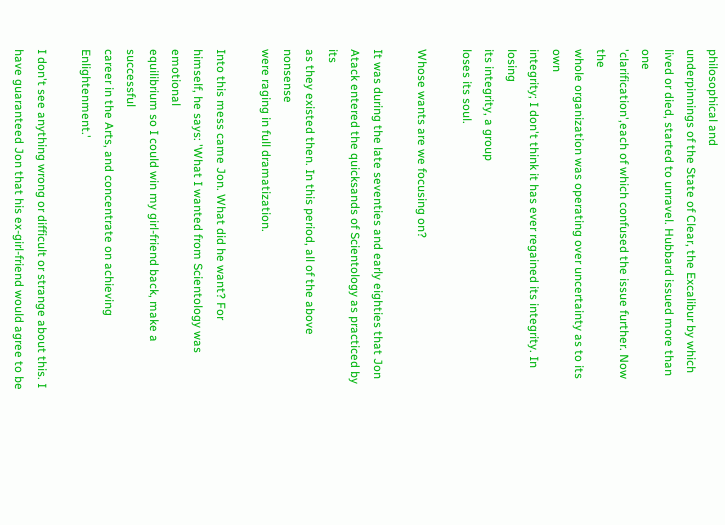philosophical and
underpinnings of the State of Clear, the Excalibur by which
lived or died, started to unravel. Hubbard issued more than one
'clarification',each of which confused the issue further. Now the
whole organization was operating over uncertainty as to its own
integrity; I don't think it has ever regained its integrity. In losing
its integrity, a group
loses its soul.

Whose wants are we focusing on?

It was during the late seventies and early eighties that Jon
Atack entered the quicksands of Scientology as practiced by its
as they existed then. In this period, all of the above nonsense
were raging in full dramatization.

Into this mess came Jon. What did he want? For
himself, he says: 'What I wanted from Scientology was emotional
equilibrium so I could win my girl-friend back, make a successful
career in the Arts, and concentrate on achieving Enlightenment.'

I don't see anything wrong or difficult or strange about this. I
have guaranteed Jon that his ex-girl-friend would agree to be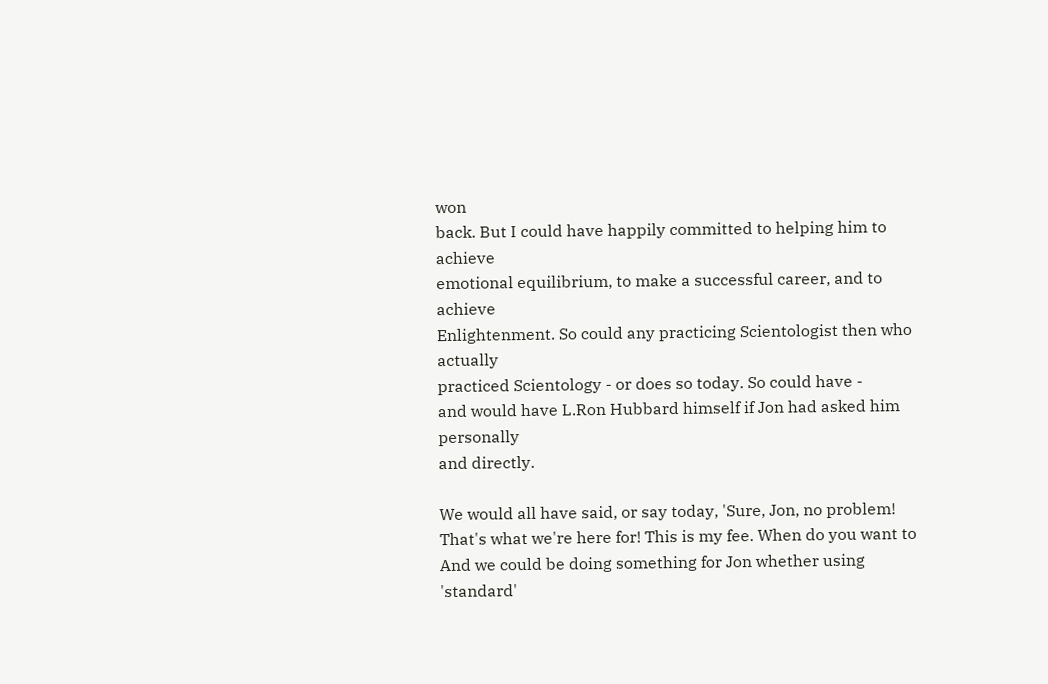won
back. But I could have happily committed to helping him to achieve
emotional equilibrium, to make a successful career, and to achieve
Enlightenment. So could any practicing Scientologist then who actually
practiced Scientology - or does so today. So could have -
and would have L.Ron Hubbard himself if Jon had asked him personally
and directly.

We would all have said, or say today, 'Sure, Jon, no problem!
That's what we're here for! This is my fee. When do you want to
And we could be doing something for Jon whether using 'standard'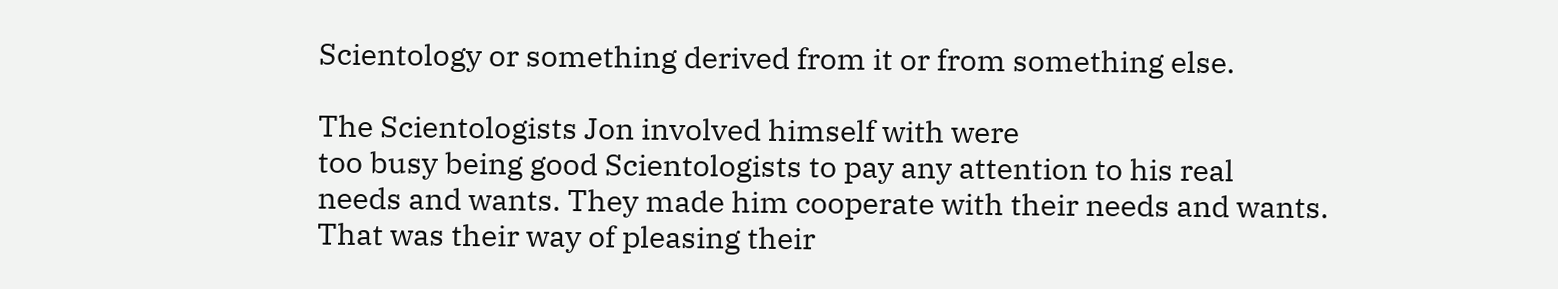Scientology or something derived from it or from something else.

The Scientologists Jon involved himself with were
too busy being good Scientologists to pay any attention to his real
needs and wants. They made him cooperate with their needs and wants.
That was their way of pleasing their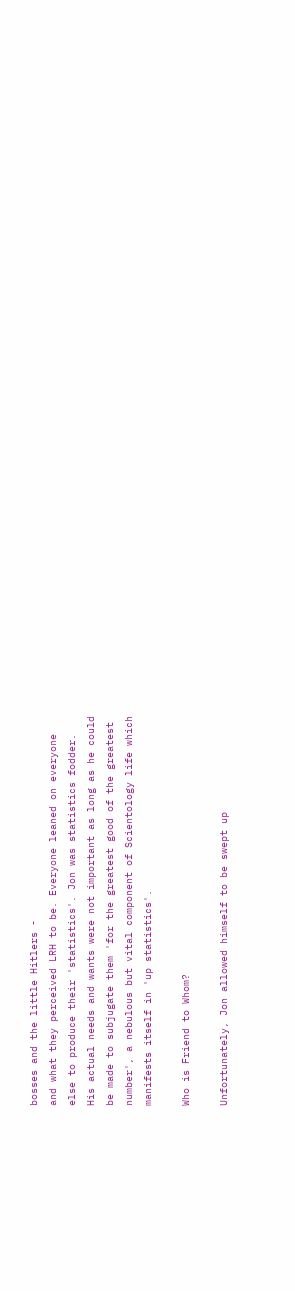bosses and the little Hitlers -
and what they perceived LRH to be. Everyone leaned on everyone
else to produce their 'statistics'. Jon was statistics fodder.
His actual needs and wants were not important as long as he could
be made to subjugate them 'for the greatest good of the greatest
number', a nebulous but vital component of Scientology life which
manifests itself in 'up statistics'.

Who is Friend to Whom?

Unfortunately, Jon allowed himself to be swept up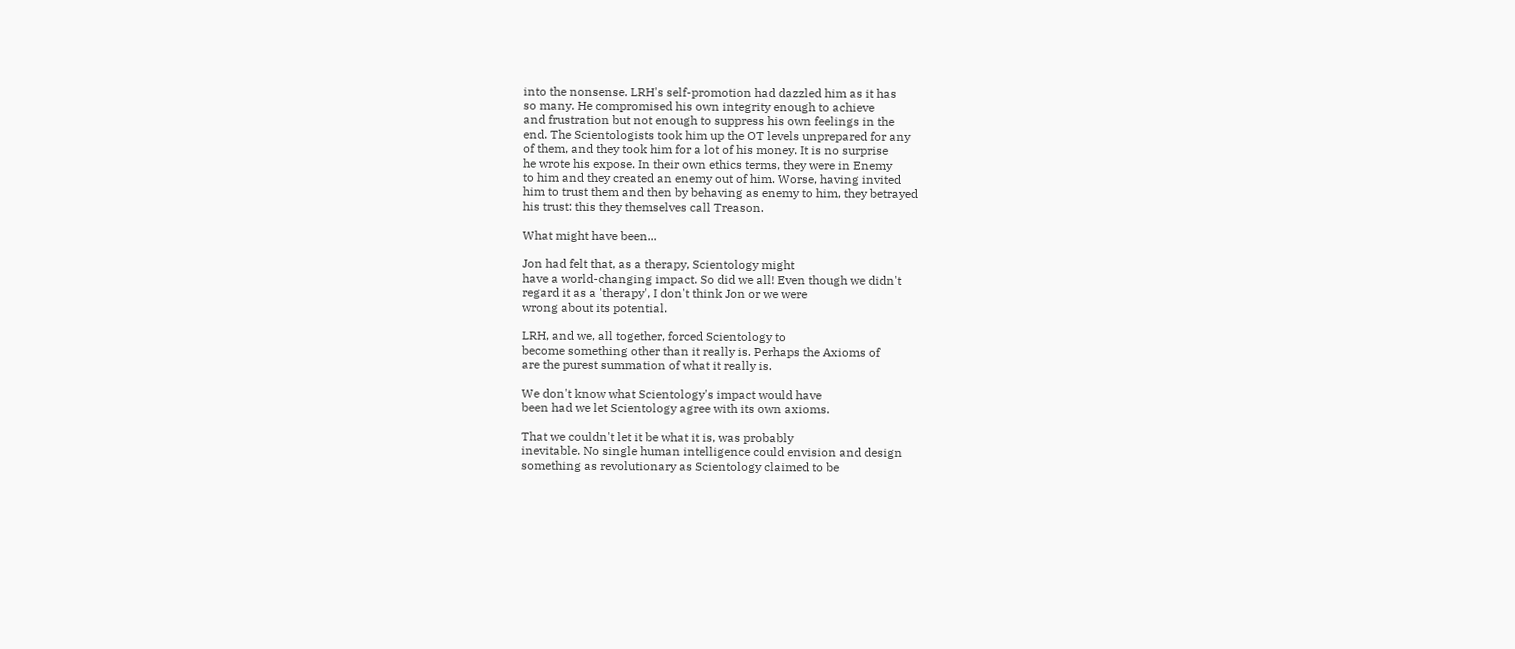into the nonsense. LRH's self-promotion had dazzled him as it has
so many. He compromised his own integrity enough to achieve
and frustration but not enough to suppress his own feelings in the
end. The Scientologists took him up the OT levels unprepared for any
of them, and they took him for a lot of his money. It is no surprise
he wrote his expose. In their own ethics terms, they were in Enemy
to him and they created an enemy out of him. Worse, having invited
him to trust them and then by behaving as enemy to him, they betrayed
his trust: this they themselves call Treason.

What might have been...

Jon had felt that, as a therapy, Scientology might
have a world-changing impact. So did we all! Even though we didn't
regard it as a 'therapy', I don't think Jon or we were
wrong about its potential.

LRH, and we, all together, forced Scientology to
become something other than it really is. Perhaps the Axioms of
are the purest summation of what it really is.

We don't know what Scientology's impact would have
been had we let Scientology agree with its own axioms.

That we couldn't let it be what it is, was probably
inevitable. No single human intelligence could envision and design
something as revolutionary as Scientology claimed to be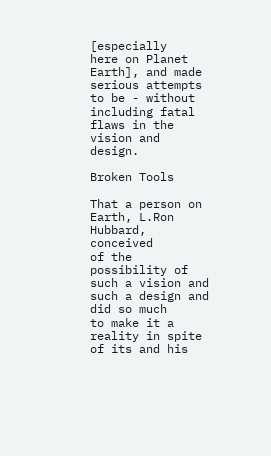[especially
here on Planet Earth], and made serious attempts to be - without
including fatal flaws in the vision and design.

Broken Tools

That a person on Earth, L.Ron Hubbard, conceived
of the possibility of such a vision and such a design and did so much
to make it a reality in spite of its and his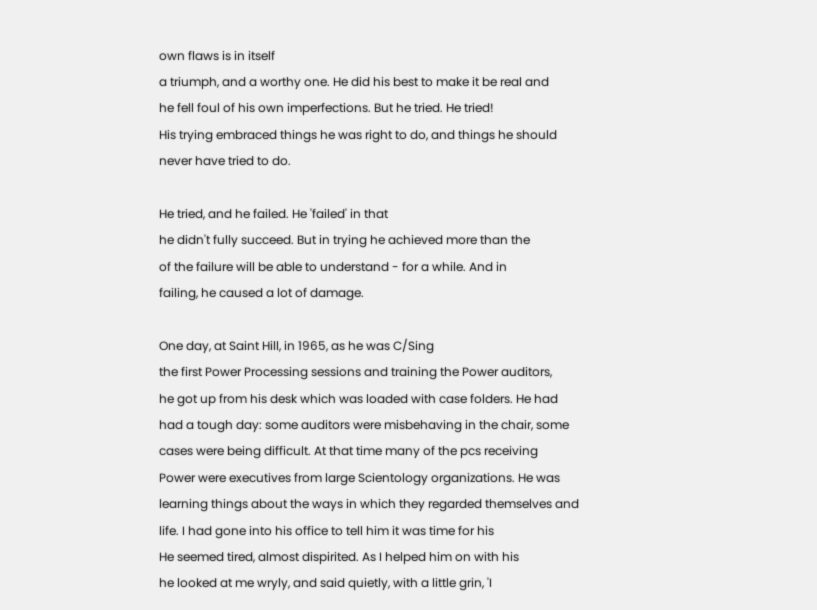own flaws is in itself
a triumph, and a worthy one. He did his best to make it be real and
he fell foul of his own imperfections. But he tried. He tried!
His trying embraced things he was right to do, and things he should
never have tried to do.

He tried, and he failed. He 'failed' in that
he didn't fully succeed. But in trying he achieved more than the
of the failure will be able to understand - for a while. And in
failing, he caused a lot of damage.

One day, at Saint Hill, in 1965, as he was C/Sing
the first Power Processing sessions and training the Power auditors,
he got up from his desk which was loaded with case folders. He had
had a tough day: some auditors were misbehaving in the chair, some
cases were being difficult. At that time many of the pcs receiving
Power were executives from large Scientology organizations. He was
learning things about the ways in which they regarded themselves and
life. I had gone into his office to tell him it was time for his
He seemed tired, almost dispirited. As I helped him on with his
he looked at me wryly, and said quietly, with a little grin, 'I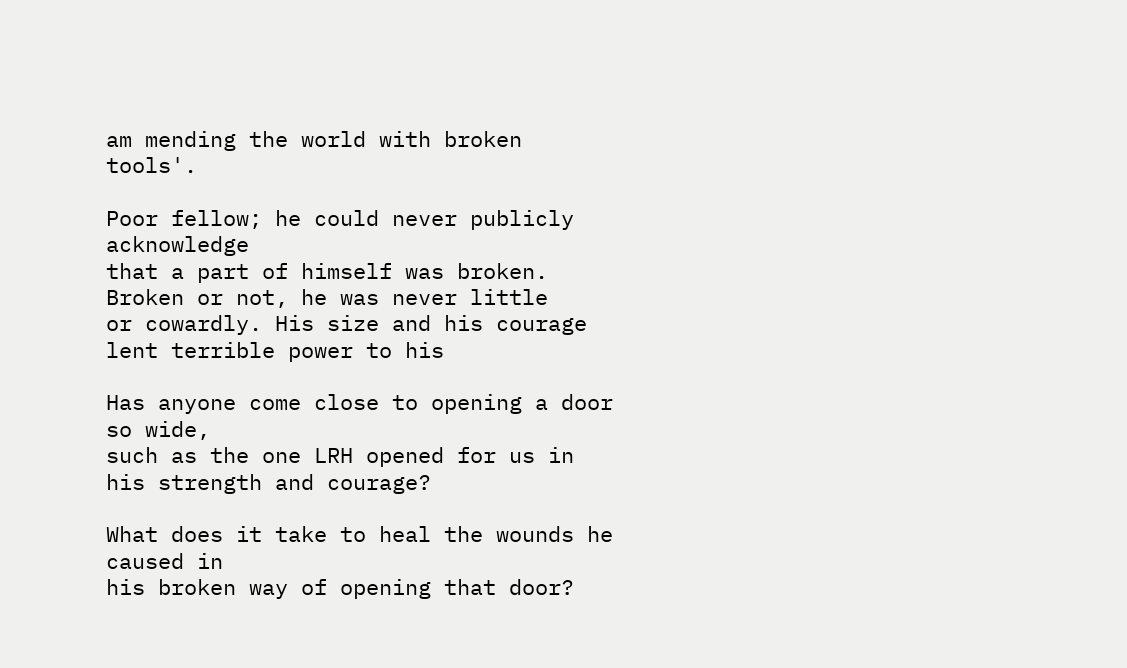am mending the world with broken tools'.

Poor fellow; he could never publicly acknowledge
that a part of himself was broken. Broken or not, he was never little
or cowardly. His size and his courage lent terrible power to his

Has anyone come close to opening a door so wide,
such as the one LRH opened for us in his strength and courage?

What does it take to heal the wounds he caused in
his broken way of opening that door?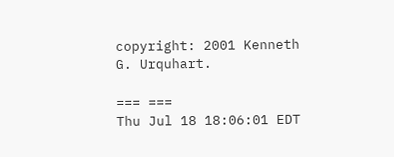copyright: 2001 Kenneth G. Urquhart.

=== ===
Thu Jul 18 18:06:01 EDT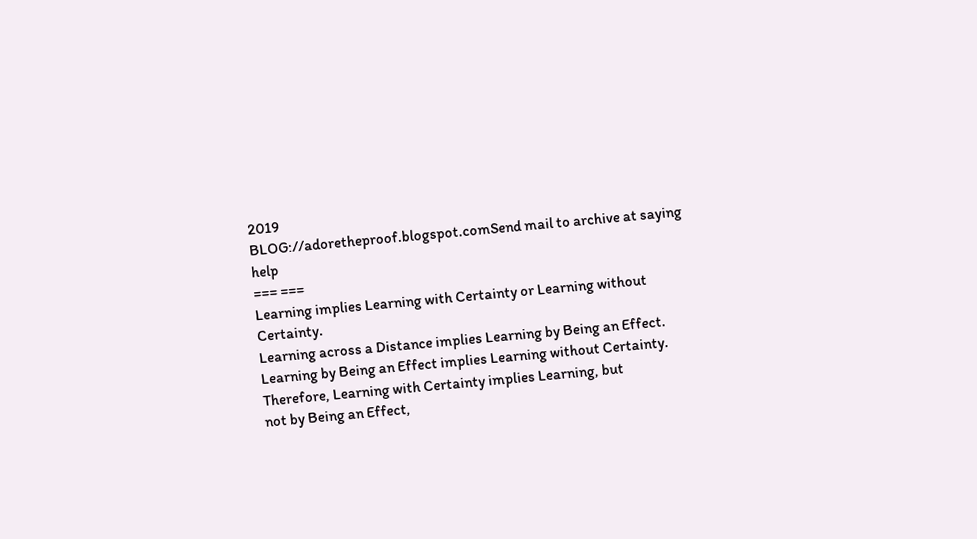2019
BLOG://adoretheproof.blogspot.comSend mail to archive at saying help
=== ===
Learning implies Learning with Certainty or Learning without Certainty.
Learning across a Distance implies Learning by Being an Effect.
Learning by Being an Effect implies Learning without Certainty.
Therefore, Learning with Certainty implies Learning, but
not by Being an Effect,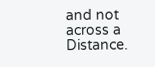and not across a Distance.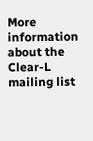More information about the Clear-L mailing list